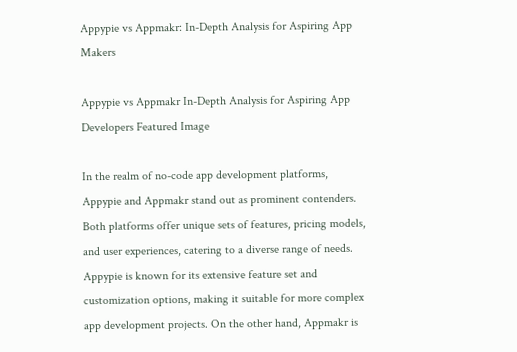Appypie vs Appmakr: In-Depth Analysis for Aspiring App Makers

Appypie vs Appmakr In-Depth Analysis for Aspiring App Developers Featured Image

In the realm of no-code app development platforms, Appypie and Appmakr stand out as prominent contenders. Both platforms offer unique sets of features, pricing models, and user experiences, catering to a diverse range of needs. Appypie is known for its extensive feature set and customization options, making it suitable for more complex app development projects. On the other hand, Appmakr is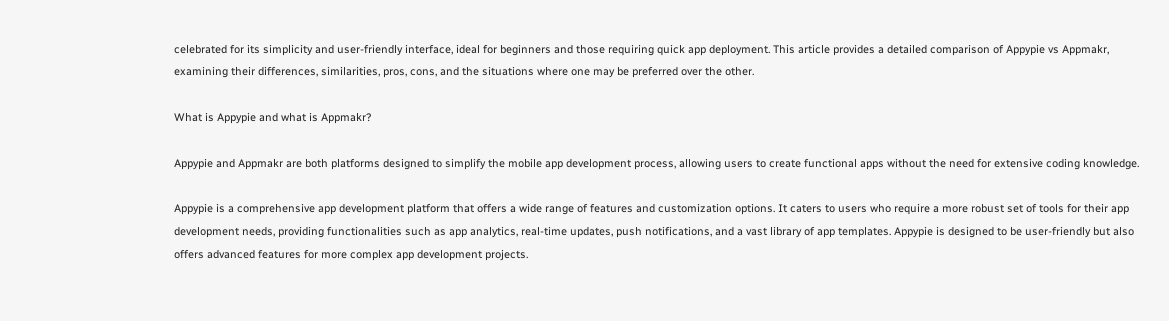celebrated for its simplicity and user-friendly interface, ideal for beginners and those requiring quick app deployment. This article provides a detailed comparison of Appypie vs Appmakr, examining their differences, similarities, pros, cons, and the situations where one may be preferred over the other.

What is Appypie and what is Appmakr?

Appypie and Appmakr are both platforms designed to simplify the mobile app development process, allowing users to create functional apps without the need for extensive coding knowledge.

Appypie is a comprehensive app development platform that offers a wide range of features and customization options. It caters to users who require a more robust set of tools for their app development needs, providing functionalities such as app analytics, real-time updates, push notifications, and a vast library of app templates. Appypie is designed to be user-friendly but also offers advanced features for more complex app development projects.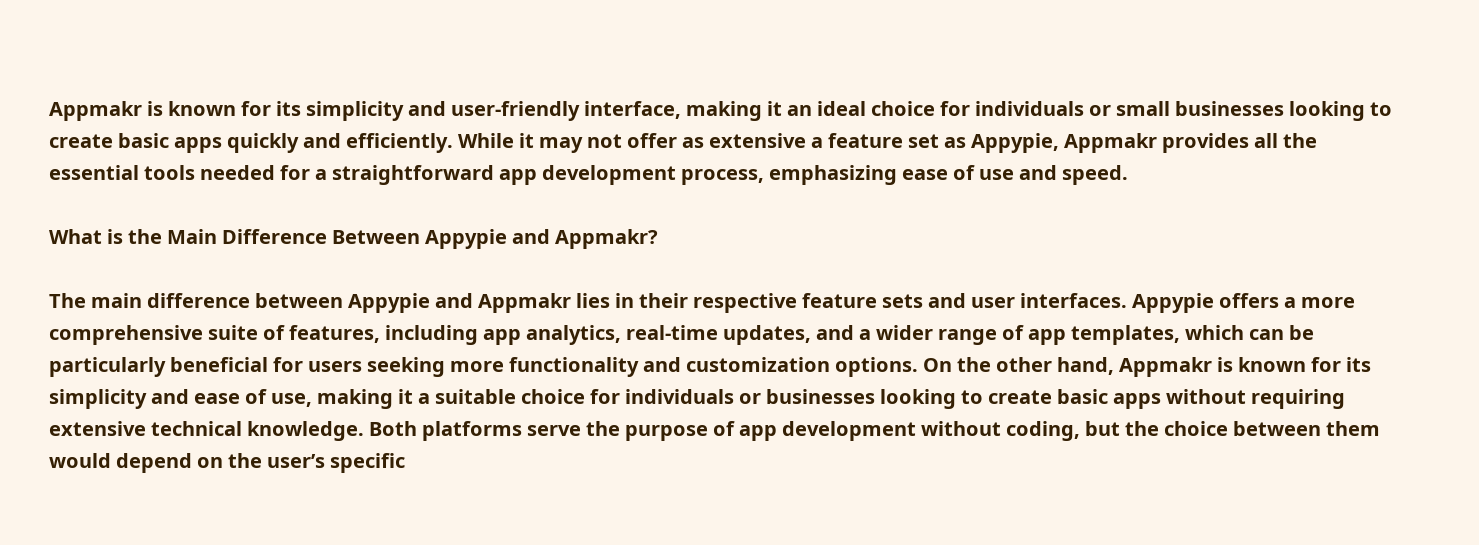Appmakr is known for its simplicity and user-friendly interface, making it an ideal choice for individuals or small businesses looking to create basic apps quickly and efficiently. While it may not offer as extensive a feature set as Appypie, Appmakr provides all the essential tools needed for a straightforward app development process, emphasizing ease of use and speed.

What is the Main Difference Between Appypie and Appmakr?

The main difference between Appypie and Appmakr lies in their respective feature sets and user interfaces. Appypie offers a more comprehensive suite of features, including app analytics, real-time updates, and a wider range of app templates, which can be particularly beneficial for users seeking more functionality and customization options. On the other hand, Appmakr is known for its simplicity and ease of use, making it a suitable choice for individuals or businesses looking to create basic apps without requiring extensive technical knowledge. Both platforms serve the purpose of app development without coding, but the choice between them would depend on the user’s specific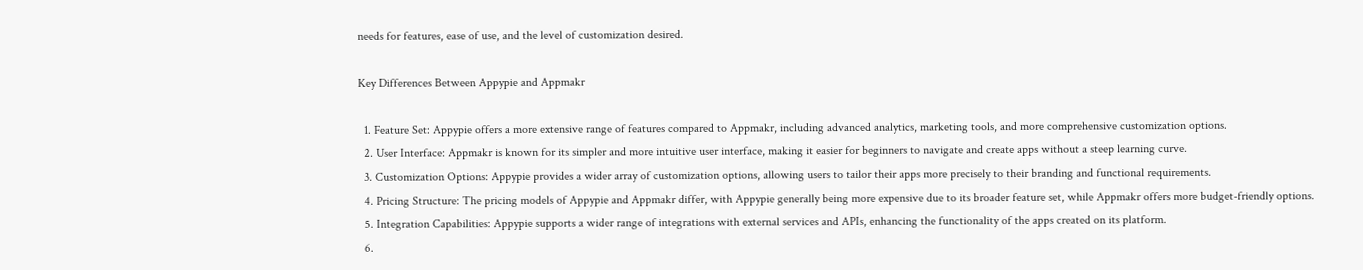needs for features, ease of use, and the level of customization desired.

Key Differences Between Appypie and Appmakr

  1. Feature Set: Appypie offers a more extensive range of features compared to Appmakr, including advanced analytics, marketing tools, and more comprehensive customization options.
  2. User Interface: Appmakr is known for its simpler and more intuitive user interface, making it easier for beginners to navigate and create apps without a steep learning curve.
  3. Customization Options: Appypie provides a wider array of customization options, allowing users to tailor their apps more precisely to their branding and functional requirements.
  4. Pricing Structure: The pricing models of Appypie and Appmakr differ, with Appypie generally being more expensive due to its broader feature set, while Appmakr offers more budget-friendly options.
  5. Integration Capabilities: Appypie supports a wider range of integrations with external services and APIs, enhancing the functionality of the apps created on its platform.
  6.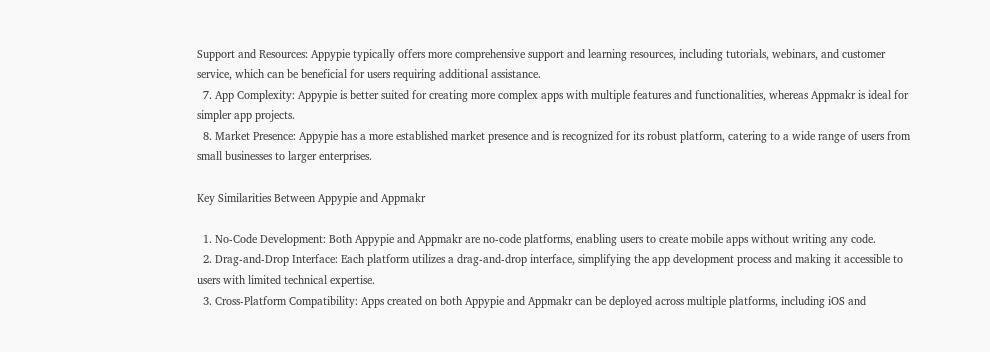Support and Resources: Appypie typically offers more comprehensive support and learning resources, including tutorials, webinars, and customer service, which can be beneficial for users requiring additional assistance.
  7. App Complexity: Appypie is better suited for creating more complex apps with multiple features and functionalities, whereas Appmakr is ideal for simpler app projects.
  8. Market Presence: Appypie has a more established market presence and is recognized for its robust platform, catering to a wide range of users from small businesses to larger enterprises.

Key Similarities Between Appypie and Appmakr

  1. No-Code Development: Both Appypie and Appmakr are no-code platforms, enabling users to create mobile apps without writing any code.
  2. Drag-and-Drop Interface: Each platform utilizes a drag-and-drop interface, simplifying the app development process and making it accessible to users with limited technical expertise.
  3. Cross-Platform Compatibility: Apps created on both Appypie and Appmakr can be deployed across multiple platforms, including iOS and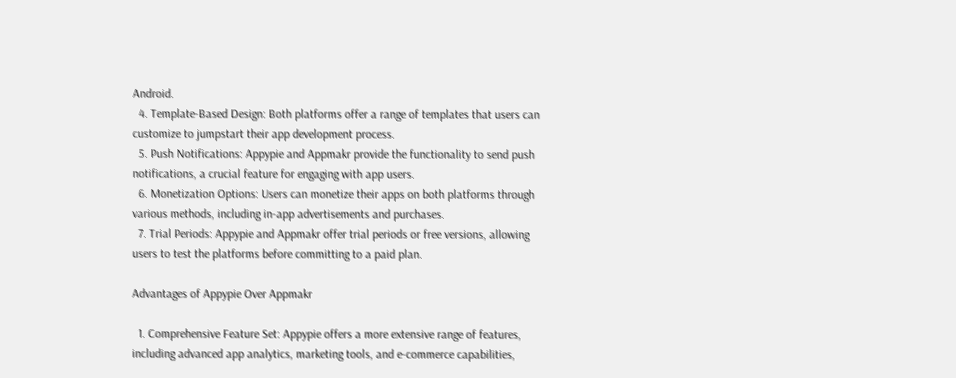Android.
  4. Template-Based Design: Both platforms offer a range of templates that users can customize to jumpstart their app development process.
  5. Push Notifications: Appypie and Appmakr provide the functionality to send push notifications, a crucial feature for engaging with app users.
  6. Monetization Options: Users can monetize their apps on both platforms through various methods, including in-app advertisements and purchases.
  7. Trial Periods: Appypie and Appmakr offer trial periods or free versions, allowing users to test the platforms before committing to a paid plan.

Advantages of Appypie Over Appmakr

  1. Comprehensive Feature Set: Appypie offers a more extensive range of features, including advanced app analytics, marketing tools, and e-commerce capabilities,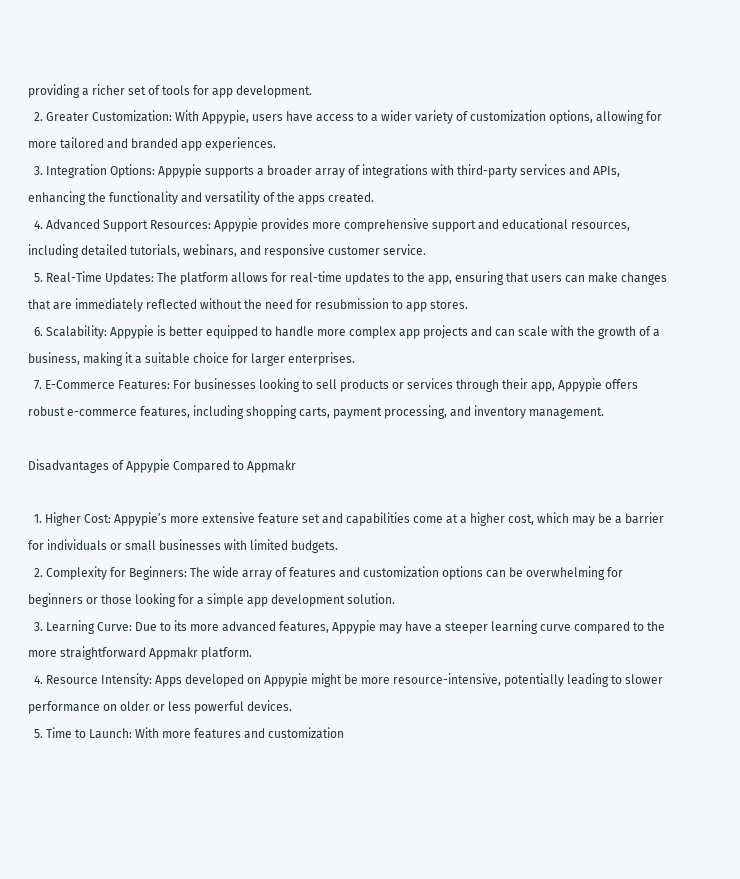providing a richer set of tools for app development.
  2. Greater Customization: With Appypie, users have access to a wider variety of customization options, allowing for more tailored and branded app experiences.
  3. Integration Options: Appypie supports a broader array of integrations with third-party services and APIs, enhancing the functionality and versatility of the apps created.
  4. Advanced Support Resources: Appypie provides more comprehensive support and educational resources, including detailed tutorials, webinars, and responsive customer service.
  5. Real-Time Updates: The platform allows for real-time updates to the app, ensuring that users can make changes that are immediately reflected without the need for resubmission to app stores.
  6. Scalability: Appypie is better equipped to handle more complex app projects and can scale with the growth of a business, making it a suitable choice for larger enterprises.
  7. E-Commerce Features: For businesses looking to sell products or services through their app, Appypie offers robust e-commerce features, including shopping carts, payment processing, and inventory management.

Disadvantages of Appypie Compared to Appmakr

  1. Higher Cost: Appypie’s more extensive feature set and capabilities come at a higher cost, which may be a barrier for individuals or small businesses with limited budgets.
  2. Complexity for Beginners: The wide array of features and customization options can be overwhelming for beginners or those looking for a simple app development solution.
  3. Learning Curve: Due to its more advanced features, Appypie may have a steeper learning curve compared to the more straightforward Appmakr platform.
  4. Resource Intensity: Apps developed on Appypie might be more resource-intensive, potentially leading to slower performance on older or less powerful devices.
  5. Time to Launch: With more features and customization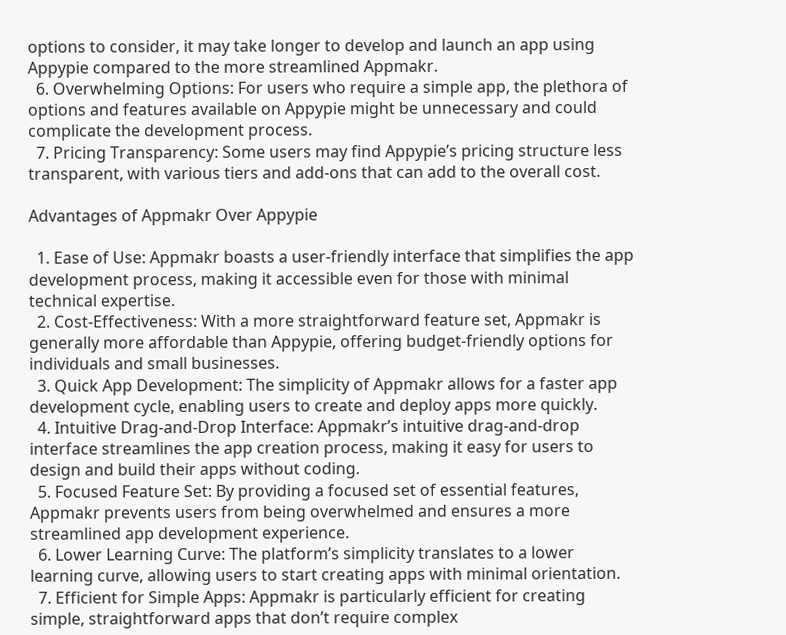options to consider, it may take longer to develop and launch an app using Appypie compared to the more streamlined Appmakr.
  6. Overwhelming Options: For users who require a simple app, the plethora of options and features available on Appypie might be unnecessary and could complicate the development process.
  7. Pricing Transparency: Some users may find Appypie’s pricing structure less transparent, with various tiers and add-ons that can add to the overall cost.

Advantages of Appmakr Over Appypie

  1. Ease of Use: Appmakr boasts a user-friendly interface that simplifies the app development process, making it accessible even for those with minimal technical expertise.
  2. Cost-Effectiveness: With a more straightforward feature set, Appmakr is generally more affordable than Appypie, offering budget-friendly options for individuals and small businesses.
  3. Quick App Development: The simplicity of Appmakr allows for a faster app development cycle, enabling users to create and deploy apps more quickly.
  4. Intuitive Drag-and-Drop Interface: Appmakr’s intuitive drag-and-drop interface streamlines the app creation process, making it easy for users to design and build their apps without coding.
  5. Focused Feature Set: By providing a focused set of essential features, Appmakr prevents users from being overwhelmed and ensures a more streamlined app development experience.
  6. Lower Learning Curve: The platform’s simplicity translates to a lower learning curve, allowing users to start creating apps with minimal orientation.
  7. Efficient for Simple Apps: Appmakr is particularly efficient for creating simple, straightforward apps that don’t require complex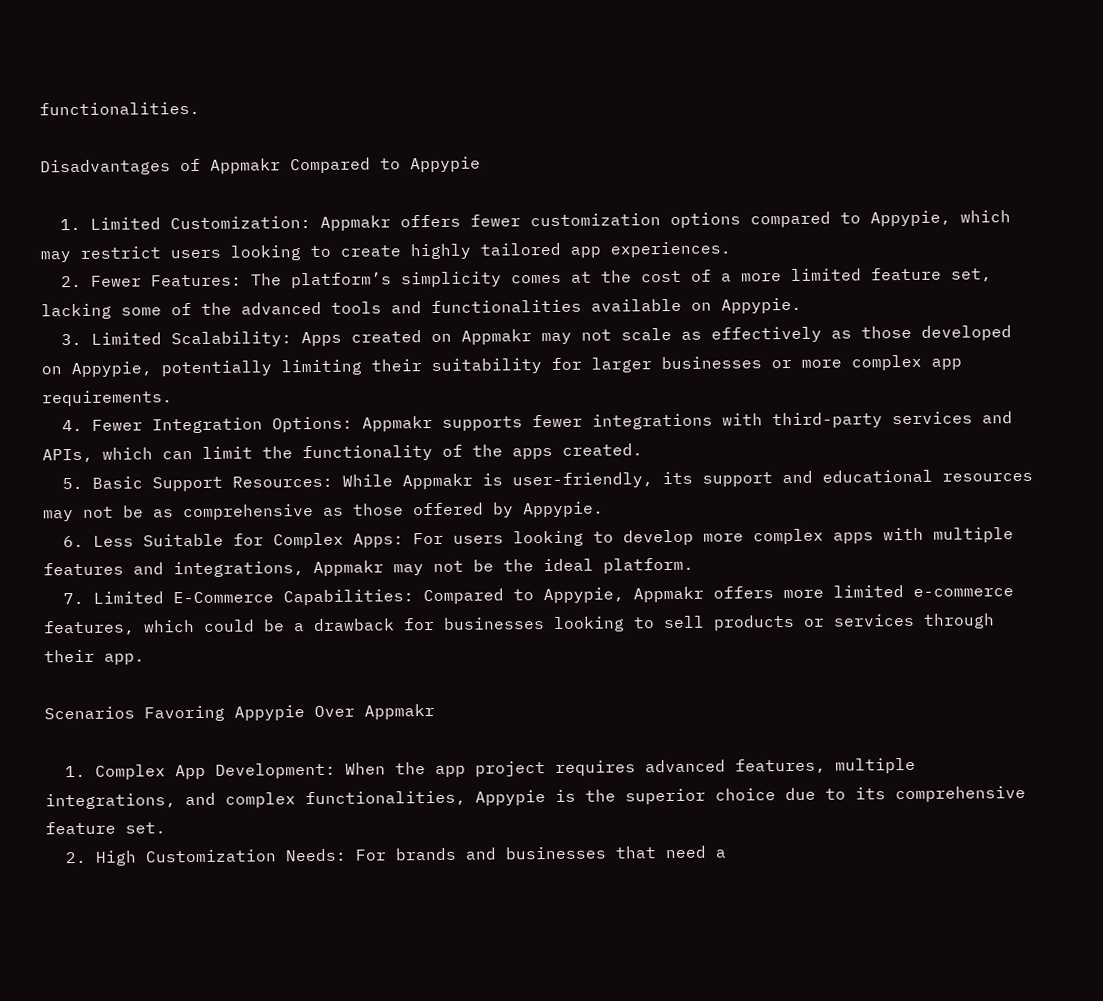functionalities.

Disadvantages of Appmakr Compared to Appypie

  1. Limited Customization: Appmakr offers fewer customization options compared to Appypie, which may restrict users looking to create highly tailored app experiences.
  2. Fewer Features: The platform’s simplicity comes at the cost of a more limited feature set, lacking some of the advanced tools and functionalities available on Appypie.
  3. Limited Scalability: Apps created on Appmakr may not scale as effectively as those developed on Appypie, potentially limiting their suitability for larger businesses or more complex app requirements.
  4. Fewer Integration Options: Appmakr supports fewer integrations with third-party services and APIs, which can limit the functionality of the apps created.
  5. Basic Support Resources: While Appmakr is user-friendly, its support and educational resources may not be as comprehensive as those offered by Appypie.
  6. Less Suitable for Complex Apps: For users looking to develop more complex apps with multiple features and integrations, Appmakr may not be the ideal platform.
  7. Limited E-Commerce Capabilities: Compared to Appypie, Appmakr offers more limited e-commerce features, which could be a drawback for businesses looking to sell products or services through their app.

Scenarios Favoring Appypie Over Appmakr

  1. Complex App Development: When the app project requires advanced features, multiple integrations, and complex functionalities, Appypie is the superior choice due to its comprehensive feature set.
  2. High Customization Needs: For brands and businesses that need a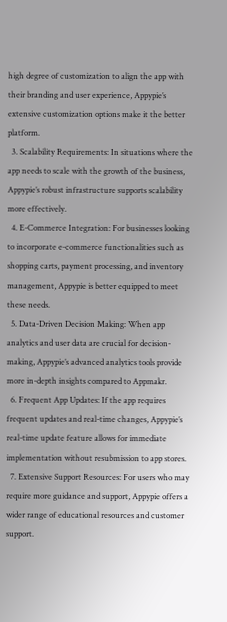high degree of customization to align the app with their branding and user experience, Appypie’s extensive customization options make it the better platform.
  3. Scalability Requirements: In situations where the app needs to scale with the growth of the business, Appypie’s robust infrastructure supports scalability more effectively.
  4. E-Commerce Integration: For businesses looking to incorporate e-commerce functionalities such as shopping carts, payment processing, and inventory management, Appypie is better equipped to meet these needs.
  5. Data-Driven Decision Making: When app analytics and user data are crucial for decision-making, Appypie’s advanced analytics tools provide more in-depth insights compared to Appmakr.
  6. Frequent App Updates: If the app requires frequent updates and real-time changes, Appypie’s real-time update feature allows for immediate implementation without resubmission to app stores.
  7. Extensive Support Resources: For users who may require more guidance and support, Appypie offers a wider range of educational resources and customer support.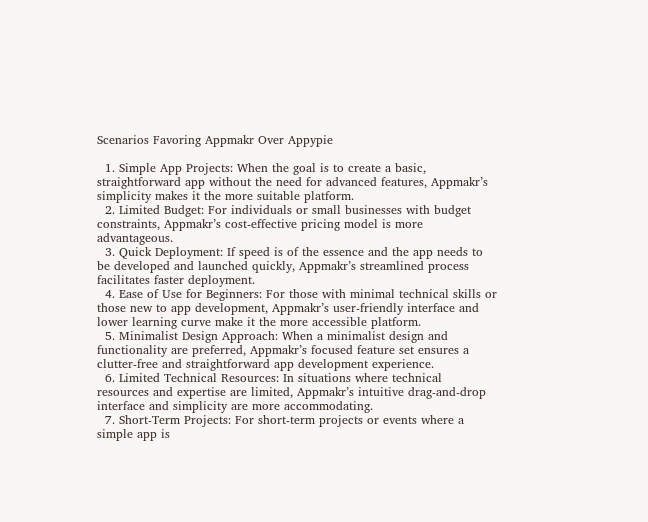Scenarios Favoring Appmakr Over Appypie

  1. Simple App Projects: When the goal is to create a basic, straightforward app without the need for advanced features, Appmakr’s simplicity makes it the more suitable platform.
  2. Limited Budget: For individuals or small businesses with budget constraints, Appmakr’s cost-effective pricing model is more advantageous.
  3. Quick Deployment: If speed is of the essence and the app needs to be developed and launched quickly, Appmakr’s streamlined process facilitates faster deployment.
  4. Ease of Use for Beginners: For those with minimal technical skills or those new to app development, Appmakr’s user-friendly interface and lower learning curve make it the more accessible platform.
  5. Minimalist Design Approach: When a minimalist design and functionality are preferred, Appmakr’s focused feature set ensures a clutter-free and straightforward app development experience.
  6. Limited Technical Resources: In situations where technical resources and expertise are limited, Appmakr’s intuitive drag-and-drop interface and simplicity are more accommodating.
  7. Short-Term Projects: For short-term projects or events where a simple app is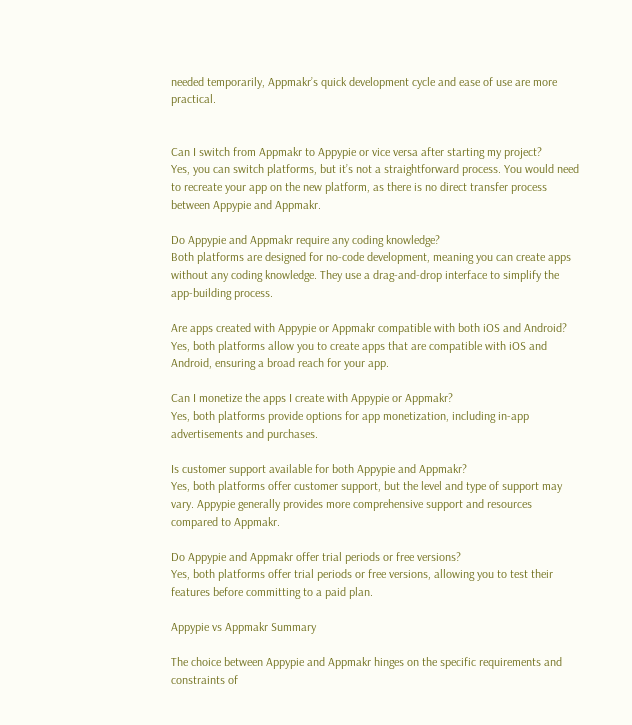needed temporarily, Appmakr’s quick development cycle and ease of use are more practical.


Can I switch from Appmakr to Appypie or vice versa after starting my project?
Yes, you can switch platforms, but it’s not a straightforward process. You would need to recreate your app on the new platform, as there is no direct transfer process between Appypie and Appmakr.

Do Appypie and Appmakr require any coding knowledge?
Both platforms are designed for no-code development, meaning you can create apps without any coding knowledge. They use a drag-and-drop interface to simplify the app-building process.

Are apps created with Appypie or Appmakr compatible with both iOS and Android?
Yes, both platforms allow you to create apps that are compatible with iOS and Android, ensuring a broad reach for your app.

Can I monetize the apps I create with Appypie or Appmakr?
Yes, both platforms provide options for app monetization, including in-app advertisements and purchases.

Is customer support available for both Appypie and Appmakr?
Yes, both platforms offer customer support, but the level and type of support may vary. Appypie generally provides more comprehensive support and resources compared to Appmakr.

Do Appypie and Appmakr offer trial periods or free versions?
Yes, both platforms offer trial periods or free versions, allowing you to test their features before committing to a paid plan.

Appypie vs Appmakr Summary

The choice between Appypie and Appmakr hinges on the specific requirements and constraints of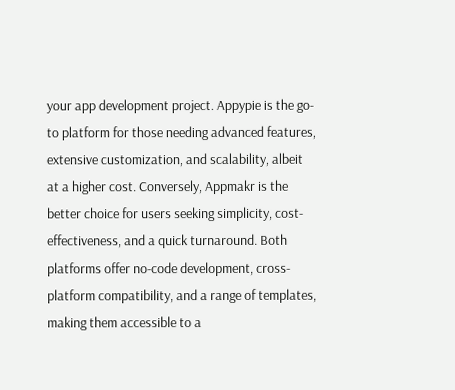your app development project. Appypie is the go-to platform for those needing advanced features, extensive customization, and scalability, albeit at a higher cost. Conversely, Appmakr is the better choice for users seeking simplicity, cost-effectiveness, and a quick turnaround. Both platforms offer no-code development, cross-platform compatibility, and a range of templates, making them accessible to a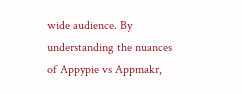wide audience. By understanding the nuances of Appypie vs Appmakr,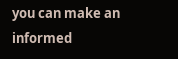you can make an informed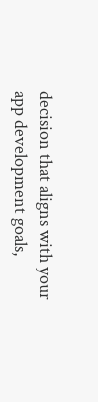decision that aligns with your app development goals,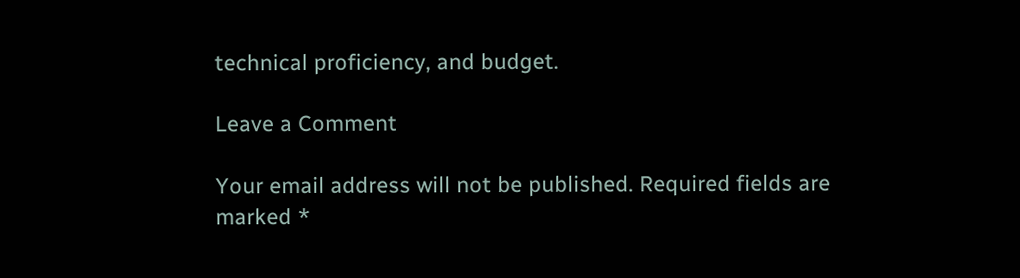technical proficiency, and budget.

Leave a Comment

Your email address will not be published. Required fields are marked *